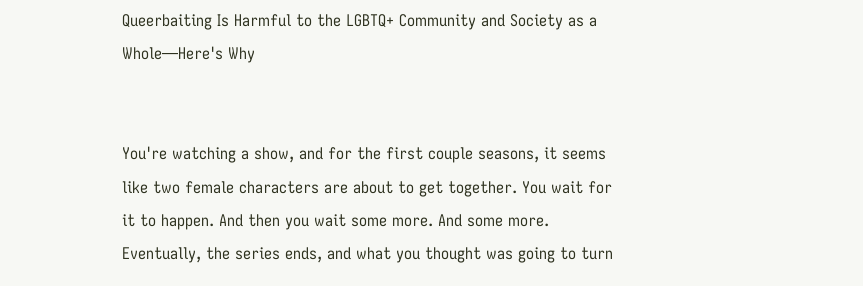Queerbaiting Is Harmful to the LGBTQ+ Community and Society as a Whole—Here's Why


You're watching a show, and for the first couple seasons, it seems like two female characters are about to get together. You wait for it to happen. And then you wait some more. And some more. Eventually, the series ends, and what you thought was going to turn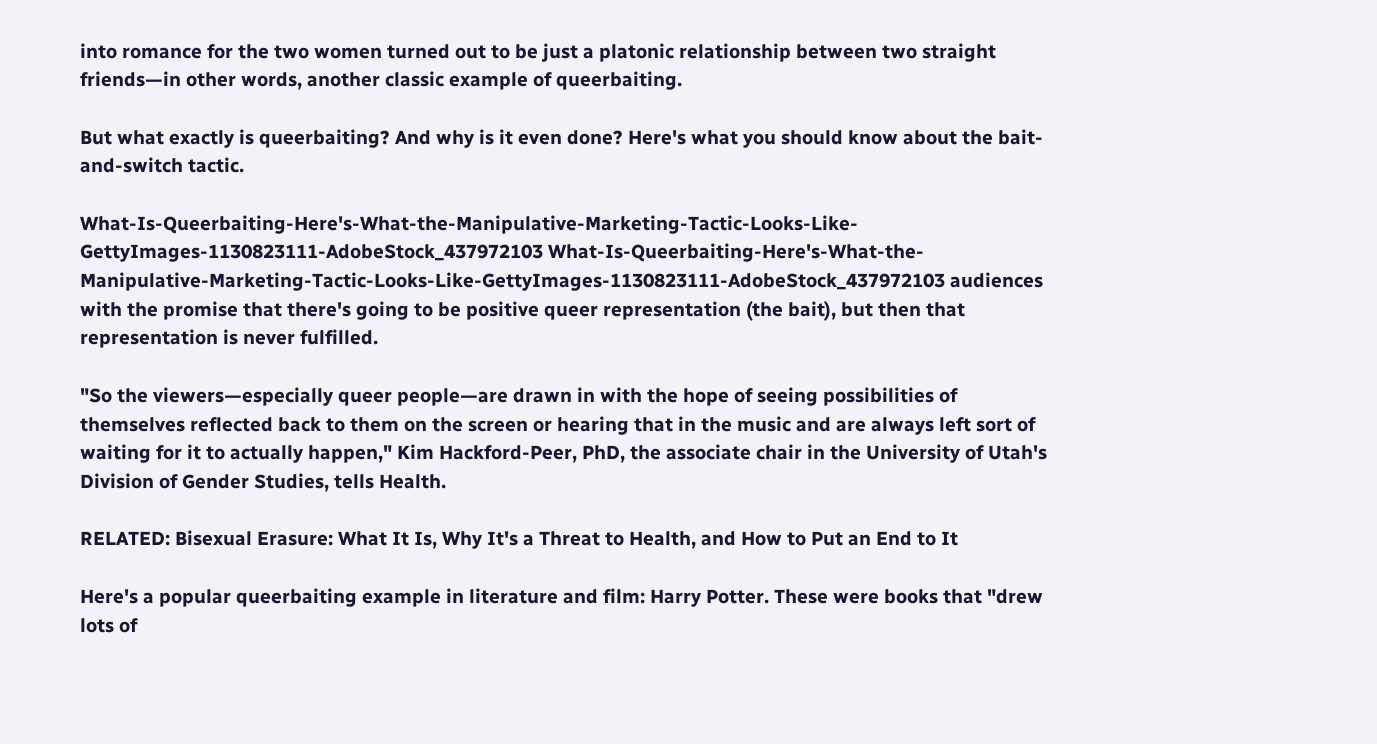into romance for the two women turned out to be just a platonic relationship between two straight friends—in other words, another classic example of queerbaiting.

But what exactly is queerbaiting? And why is it even done? Here's what you should know about the bait-and-switch tactic.

What-Is-Queerbaiting-Here's-What-the-Manipulative-Marketing-Tactic-Looks-Like-GettyImages-1130823111-AdobeStock_437972103 What-Is-Queerbaiting-Here's-What-the-Manipulative-Marketing-Tactic-Looks-Like-GettyImages-1130823111-AdobeStock_437972103 audiences with the promise that there's going to be positive queer representation (the bait), but then that representation is never fulfilled.

"So the viewers—especially queer people—are drawn in with the hope of seeing possibilities of themselves reflected back to them on the screen or hearing that in the music and are always left sort of waiting for it to actually happen," Kim Hackford-Peer, PhD, the associate chair in the University of Utah's Division of Gender Studies, tells Health.

RELATED: Bisexual Erasure: What It Is, Why It's a Threat to Health, and How to Put an End to It

Here's a popular queerbaiting example in literature and film: Harry Potter. These were books that "drew lots of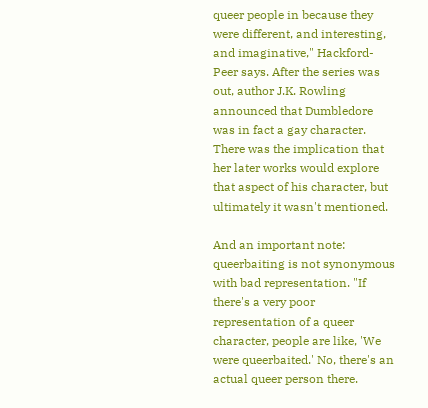queer people in because they were different, and interesting, and imaginative," Hackford-Peer says. After the series was out, author J.K. Rowling announced that Dumbledore was in fact a gay character. There was the implication that her later works would explore that aspect of his character, but ultimately it wasn't mentioned.

And an important note: queerbaiting is not synonymous with bad representation. "If there's a very poor representation of a queer character, people are like, 'We were queerbaited.' No, there's an actual queer person there.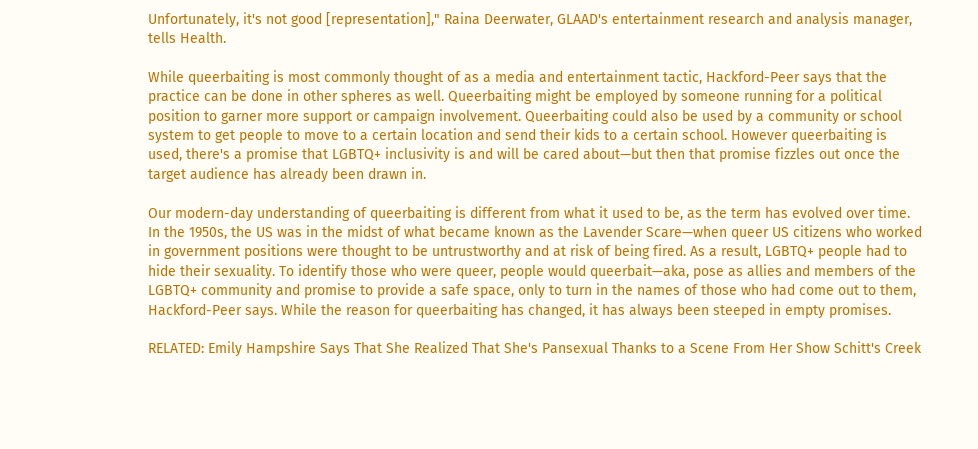Unfortunately, it's not good [representation]," Raina Deerwater, GLAAD's entertainment research and analysis manager, tells Health.

While queerbaiting is most commonly thought of as a media and entertainment tactic, Hackford-Peer says that the practice can be done in other spheres as well. Queerbaiting might be employed by someone running for a political position to garner more support or campaign involvement. Queerbaiting could also be used by a community or school system to get people to move to a certain location and send their kids to a certain school. However queerbaiting is used, there's a promise that LGBTQ+ inclusivity is and will be cared about—but then that promise fizzles out once the target audience has already been drawn in.

Our modern-day understanding of queerbaiting is different from what it used to be, as the term has evolved over time. In the 1950s, the US was in the midst of what became known as the Lavender Scare—when queer US citizens who worked in government positions were thought to be untrustworthy and at risk of being fired. As a result, LGBTQ+ people had to hide their sexuality. To identify those who were queer, people would queerbait—aka, pose as allies and members of the LGBTQ+ community and promise to provide a safe space, only to turn in the names of those who had come out to them, Hackford-Peer says. While the reason for queerbaiting has changed, it has always been steeped in empty promises.

RELATED: Emily Hampshire Says That She Realized That She's Pansexual Thanks to a Scene From Her Show Schitt's Creek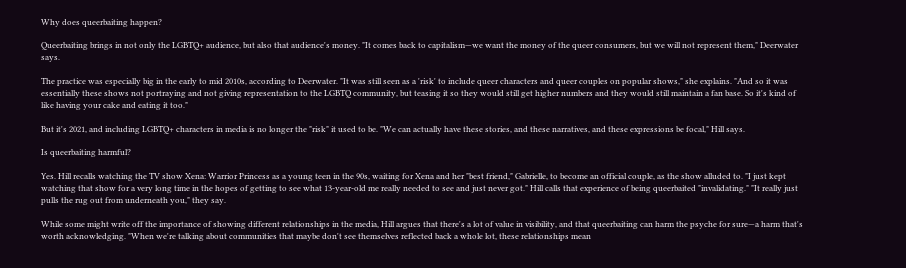Why does queerbaiting happen?

Queerbaiting brings in not only the LGBTQ+ audience, but also that audience's money. "It comes back to capitalism—we want the money of the queer consumers, but we will not represent them," Deerwater says.

The practice was especially big in the early to mid 2010s, according to Deerwater. "It was still seen as a 'risk' to include queer characters and queer couples on popular shows," she explains. "And so it was essentially these shows not portraying and not giving representation to the LGBTQ community, but teasing it so they would still get higher numbers and they would still maintain a fan base. So it's kind of like having your cake and eating it too."

But it's 2021, and including LGBTQ+ characters in media is no longer the "risk" it used to be. "We can actually have these stories, and these narratives, and these expressions be focal," Hill says.

Is queerbaiting harmful?

Yes. Hill recalls watching the TV show Xena: Warrior Princess as a young teen in the 90s, waiting for Xena and her "best friend," Gabrielle, to become an official couple, as the show alluded to. "I just kept watching that show for a very long time in the hopes of getting to see what 13-year-old me really needed to see and just never got." Hill calls that experience of being queerbaited "invalidating." "It really just pulls the rug out from underneath you," they say.

While some might write off the importance of showing different relationships in the media, Hill argues that there's a lot of value in visibility, and that queerbaiting can harm the psyche for sure—a harm that's worth acknowledging. "When we're talking about communities that maybe don't see themselves reflected back a whole lot, these relationships mean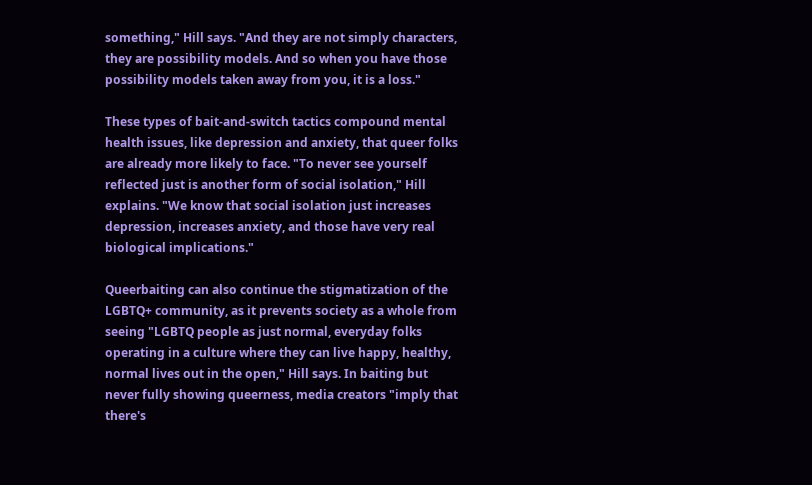something," Hill says. "And they are not simply characters, they are possibility models. And so when you have those possibility models taken away from you, it is a loss."

These types of bait-and-switch tactics compound mental health issues, like depression and anxiety, that queer folks are already more likely to face. "To never see yourself reflected just is another form of social isolation," Hill explains. "We know that social isolation just increases depression, increases anxiety, and those have very real biological implications."

Queerbaiting can also continue the stigmatization of the LGBTQ+ community, as it prevents society as a whole from seeing "LGBTQ people as just normal, everyday folks operating in a culture where they can live happy, healthy, normal lives out in the open," Hill says. In baiting but never fully showing queerness, media creators "imply that there's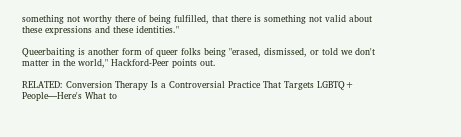something not worthy there of being fulfilled, that there is something not valid about these expressions and these identities."

Queerbaiting is another form of queer folks being "erased, dismissed, or told we don't matter in the world," Hackford-Peer points out.

RELATED: Conversion Therapy Is a Controversial Practice That Targets LGBTQ+ People—Here's What to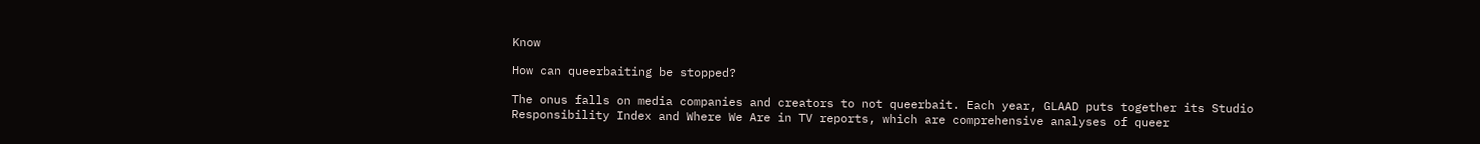Know

How can queerbaiting be stopped?

The onus falls on media companies and creators to not queerbait. Each year, GLAAD puts together its Studio Responsibility Index and Where We Are in TV reports, which are comprehensive analyses of queer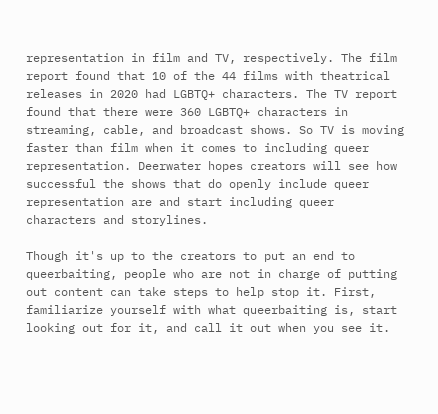representation in film and TV, respectively. The film report found that 10 of the 44 films with theatrical releases in 2020 had LGBTQ+ characters. The TV report found that there were 360 LGBTQ+ characters in streaming, cable, and broadcast shows. So TV is moving faster than film when it comes to including queer representation. Deerwater hopes creators will see how successful the shows that do openly include queer representation are and start including queer characters and storylines.

Though it's up to the creators to put an end to queerbaiting, people who are not in charge of putting out content can take steps to help stop it. First, familiarize yourself with what queerbaiting is, start looking out for it, and call it out when you see it.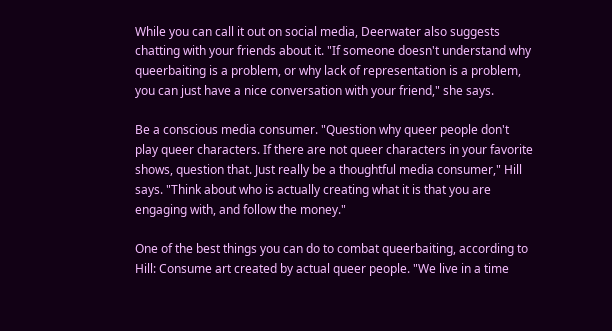While you can call it out on social media, Deerwater also suggests chatting with your friends about it. "If someone doesn't understand why queerbaiting is a problem, or why lack of representation is a problem, you can just have a nice conversation with your friend," she says.

Be a conscious media consumer. "Question why queer people don't play queer characters. If there are not queer characters in your favorite shows, question that. Just really be a thoughtful media consumer," Hill says. "Think about who is actually creating what it is that you are engaging with, and follow the money."

One of the best things you can do to combat queerbaiting, according to Hill: Consume art created by actual queer people. "We live in a time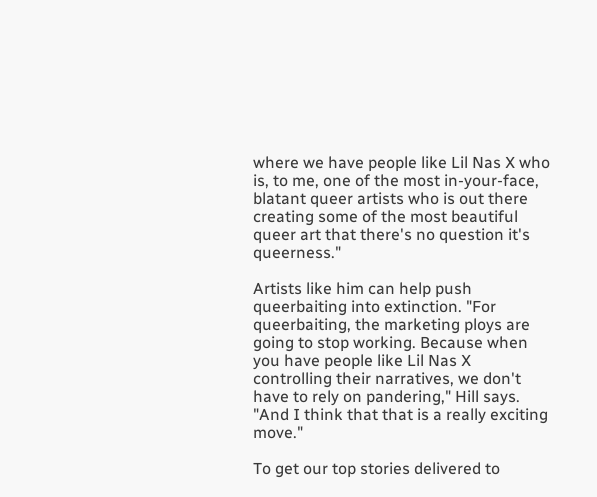where we have people like Lil Nas X who is, to me, one of the most in-your-face, blatant queer artists who is out there creating some of the most beautiful queer art that there's no question it's queerness."

Artists like him can help push queerbaiting into extinction. "For queerbaiting, the marketing ploys are going to stop working. Because when you have people like Lil Nas X controlling their narratives, we don't have to rely on pandering," Hill says. "And I think that that is a really exciting move."

To get our top stories delivered to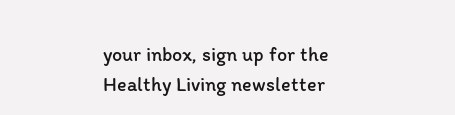your inbox, sign up for the Healthy Living newsletter